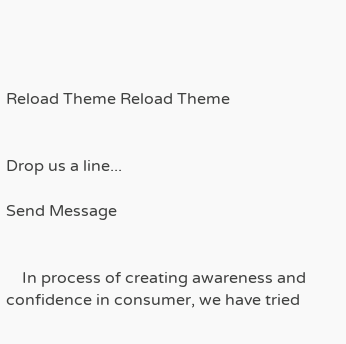Reload Theme Reload Theme


Drop us a line...

Send Message


    In process of creating awareness and confidence in consumer, we have tried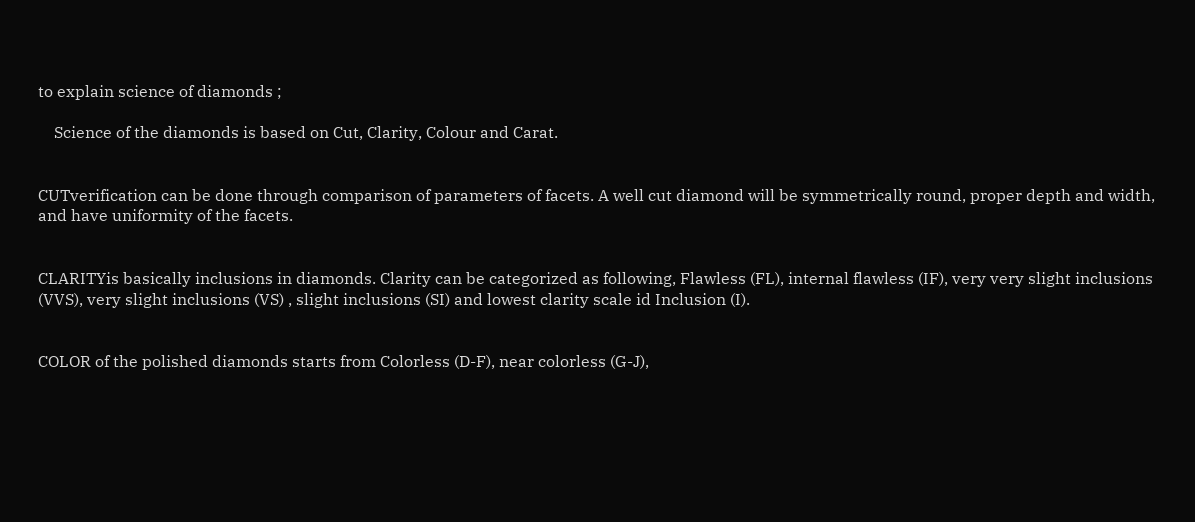to explain science of diamonds ;

    Science of the diamonds is based on Cut, Clarity, Colour and Carat.


CUTverification can be done through comparison of parameters of facets. A well cut diamond will be symmetrically round, proper depth and width, and have uniformity of the facets.


CLARITYis basically inclusions in diamonds. Clarity can be categorized as following, Flawless (FL), internal flawless (IF), very very slight inclusions (VVS), very slight inclusions (VS) , slight inclusions (SI) and lowest clarity scale id Inclusion (I).


COLOR of the polished diamonds starts from Colorless (D-F), near colorless (G-J),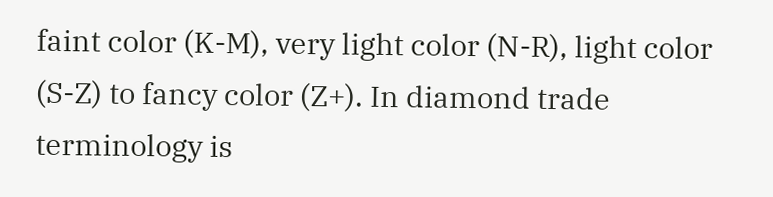faint color (K-M), very light color (N-R), light color (S-Z) to fancy color (Z+). In diamond trade terminology is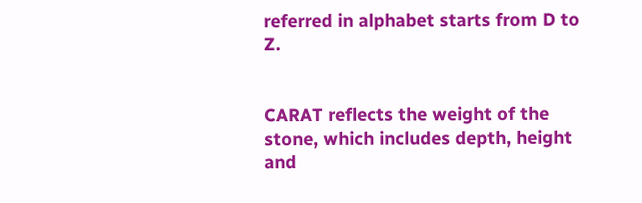referred in alphabet starts from D to Z.


CARAT reflects the weight of the stone, which includes depth, height and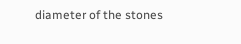diameter of the stones